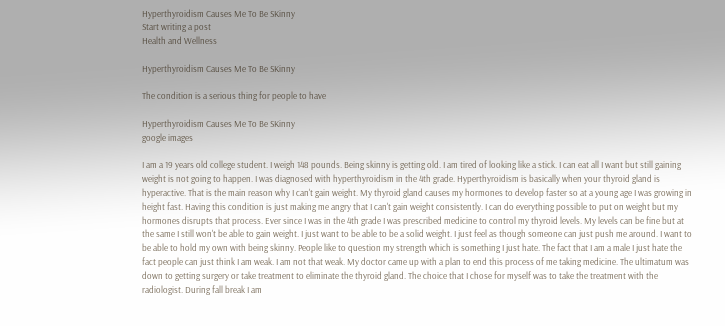Hyperthyroidism Causes Me To Be SKinny
Start writing a post
Health and Wellness

Hyperthyroidism Causes Me To Be SKinny

The condition is a serious thing for people to have

Hyperthyroidism Causes Me To Be SKinny
google images

I am a 19 years old college student. I weigh 148 pounds. Being skinny is getting old. I am tired of looking like a stick. I can eat all I want but still gaining weight is not going to happen. I was diagnosed with hyperthyroidism in the 4th grade. Hyperthyroidism is basically when your thyroid gland is hyperactive. That is the main reason why I can't gain weight. My thyroid gland causes my hormones to develop faster so at a young age I was growing in height fast. Having this condition is just making me angry that I can't gain weight consistently. I can do everything possible to put on weight but my hormones disrupts that process. Ever since I was in the 4th grade I was prescribed medicine to control my thyroid levels. My levels can be fine but at the same I still won't be able to gain weight. I just want to be able to be a solid weight. I just feel as though someone can just push me around. I want to be able to hold my own with being skinny. People like to question my strength which is something I just hate. The fact that I am a male I just hate the fact people can just think I am weak. I am not that weak. My doctor came up with a plan to end this process of me taking medicine. The ultimatum was down to getting surgery or take treatment to eliminate the thyroid gland. The choice that I chose for myself was to take the treatment with the radiologist. During fall break I am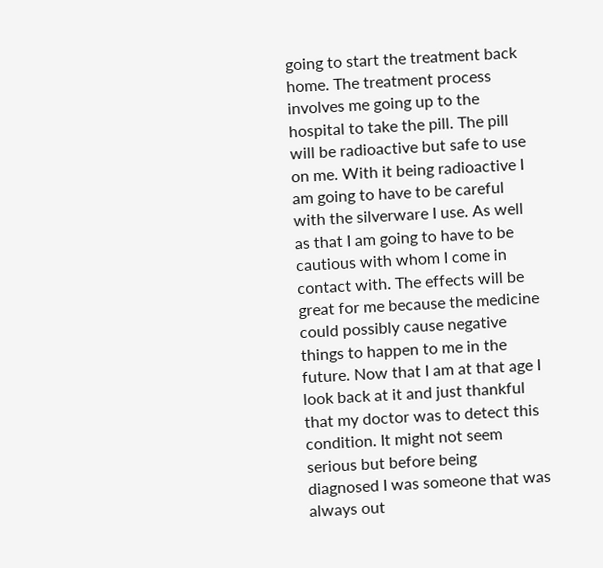going to start the treatment back home. The treatment process involves me going up to the hospital to take the pill. The pill will be radioactive but safe to use on me. With it being radioactive I am going to have to be careful with the silverware I use. As well as that I am going to have to be cautious with whom I come in contact with. The effects will be great for me because the medicine could possibly cause negative things to happen to me in the future. Now that I am at that age I look back at it and just thankful that my doctor was to detect this condition. It might not seem serious but before being diagnosed I was someone that was always out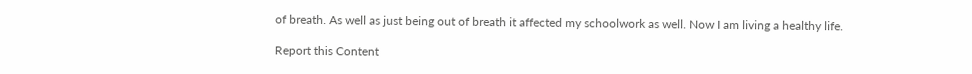of breath. As well as just being out of breath it affected my schoolwork as well. Now I am living a healthy life.

Report this Content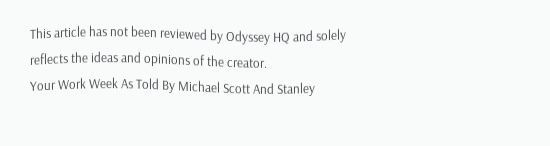This article has not been reviewed by Odyssey HQ and solely reflects the ideas and opinions of the creator.
Your Work Week As Told By Michael Scott And Stanley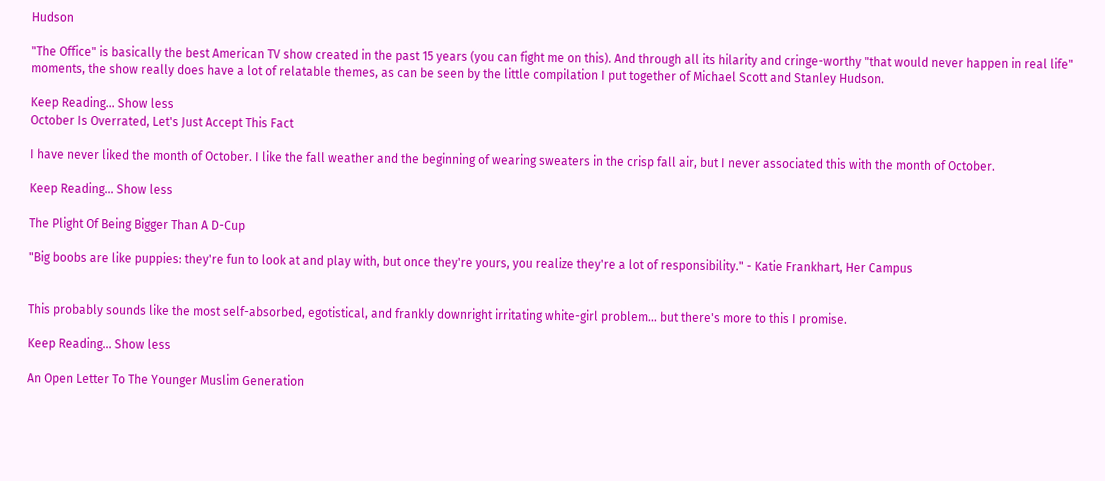Hudson

"The Office" is basically the best American TV show created in the past 15 years (you can fight me on this). And through all its hilarity and cringe-worthy "that would never happen in real life" moments, the show really does have a lot of relatable themes, as can be seen by the little compilation I put together of Michael Scott and Stanley Hudson.

Keep Reading... Show less
October Is Overrated, Let's Just Accept This Fact

I have never liked the month of October. I like the fall weather and the beginning of wearing sweaters in the crisp fall air, but I never associated this with the month of October.

Keep Reading... Show less

The Plight Of Being Bigger Than A D-Cup

"Big boobs are like puppies: they're fun to look at and play with, but once they're yours, you realize they're a lot of responsibility." - Katie Frankhart, Her Campus


This probably sounds like the most self-absorbed, egotistical, and frankly downright irritating white-girl problem... but there's more to this I promise.

Keep Reading... Show less

An Open Letter To The Younger Muslim Generation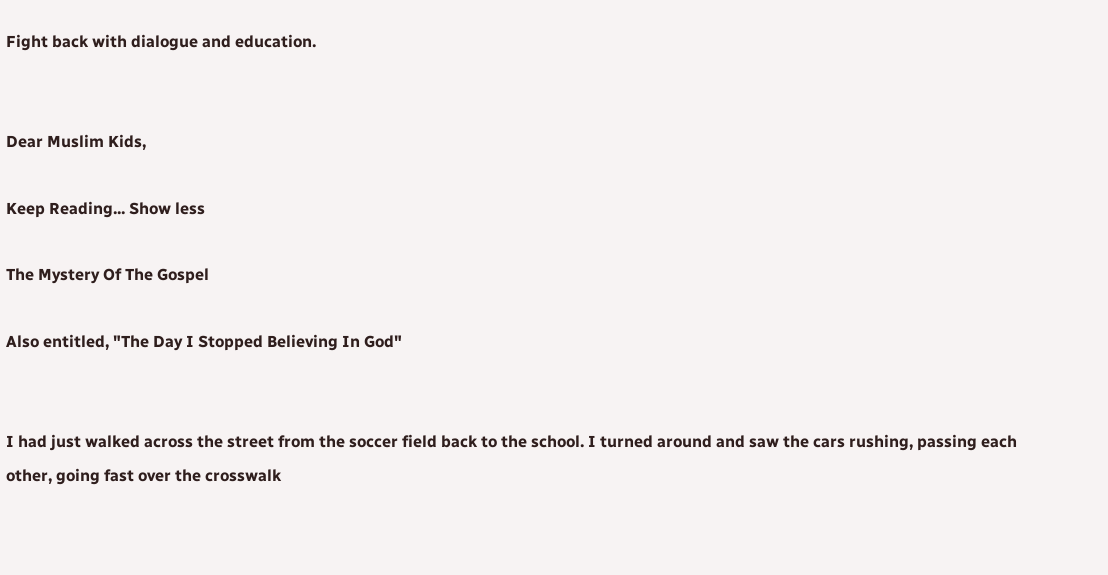Fight back with dialogue and education.


Dear Muslim Kids,

Keep Reading... Show less

The Mystery Of The Gospel

Also entitled, "The Day I Stopped Believing In God"


I had just walked across the street from the soccer field back to the school. I turned around and saw the cars rushing, passing each other, going fast over the crosswalk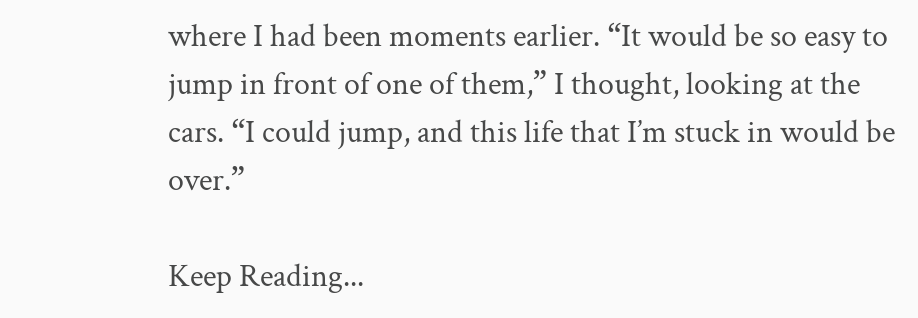where I had been moments earlier. “It would be so easy to jump in front of one of them,” I thought, looking at the cars. “I could jump, and this life that I’m stuck in would be over.”

Keep Reading...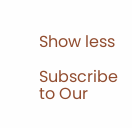Show less

Subscribe to Our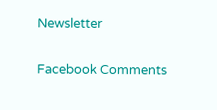Newsletter

Facebook Comments